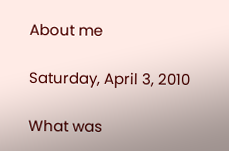About me

Saturday, April 3, 2010

What was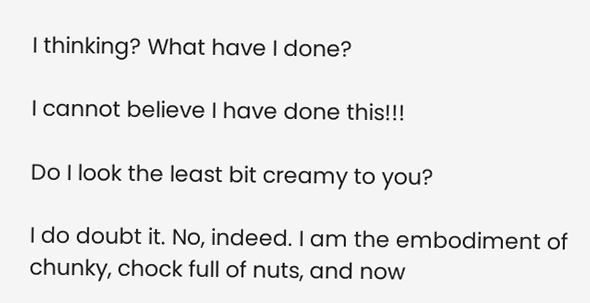I thinking? What have I done?

I cannot believe I have done this!!!

Do I look the least bit creamy to you?

I do doubt it. No, indeed. I am the embodiment of chunky, chock full of nuts, and now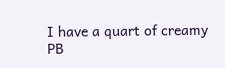I have a quart of creamy PB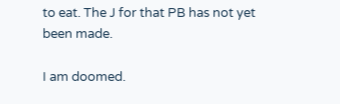to eat. The J for that PB has not yet been made.

I am doomed.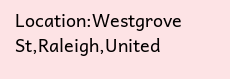Location:Westgrove St,Raleigh,United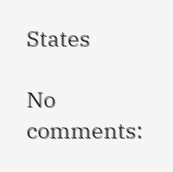States

No comments: